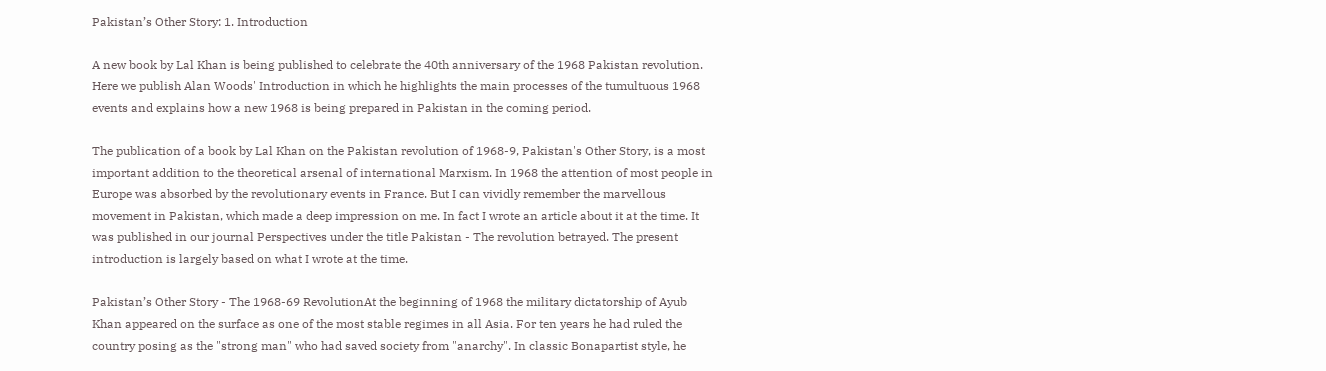Pakistan’s Other Story: 1. Introduction

A new book by Lal Khan is being published to celebrate the 40th anniversary of the 1968 Pakistan revolution. Here we publish Alan Woods' Introduction in which he highlights the main processes of the tumultuous 1968 events and explains how a new 1968 is being prepared in Pakistan in the coming period.

The publication of a book by Lal Khan on the Pakistan revolution of 1968-9, Pakistan's Other Story, is a most important addition to the theoretical arsenal of international Marxism. In 1968 the attention of most people in Europe was absorbed by the revolutionary events in France. But I can vividly remember the marvellous movement in Pakistan, which made a deep impression on me. In fact I wrote an article about it at the time. It was published in our journal Perspectives under the title Pakistan - The revolution betrayed. The present introduction is largely based on what I wrote at the time.

Pakistan’s Other Story - The 1968-69 RevolutionAt the beginning of 1968 the military dictatorship of Ayub Khan appeared on the surface as one of the most stable regimes in all Asia. For ten years he had ruled the country posing as the "strong man" who had saved society from "anarchy". In classic Bonapartist style, he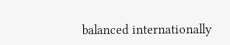balanced internationally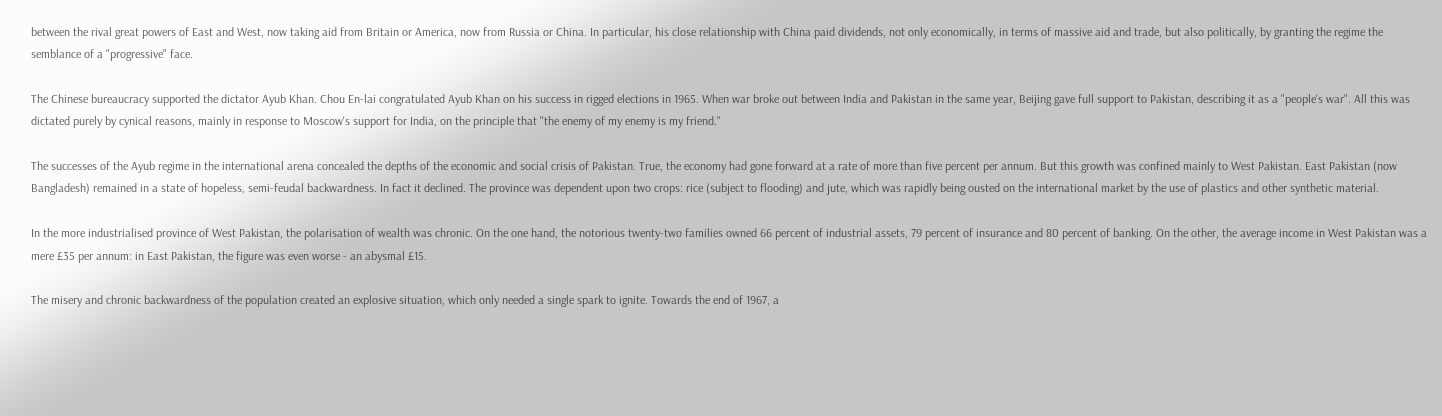between the rival great powers of East and West, now taking aid from Britain or America, now from Russia or China. In particular, his close relationship with China paid dividends, not only economically, in terms of massive aid and trade, but also politically, by granting the regime the semblance of a "progressive" face.

The Chinese bureaucracy supported the dictator Ayub Khan. Chou En-lai congratulated Ayub Khan on his success in rigged elections in 1965. When war broke out between India and Pakistan in the same year, Beijing gave full support to Pakistan, describing it as a "people's war". All this was dictated purely by cynical reasons, mainly in response to Moscow's support for India, on the principle that "the enemy of my enemy is my friend."

The successes of the Ayub regime in the international arena concealed the depths of the economic and social crisis of Pakistan. True, the economy had gone forward at a rate of more than five percent per annum. But this growth was confined mainly to West Pakistan. East Pakistan (now Bangladesh) remained in a state of hopeless, semi-feudal backwardness. In fact it declined. The province was dependent upon two crops: rice (subject to flooding) and jute, which was rapidly being ousted on the international market by the use of plastics and other synthetic material.

In the more industrialised province of West Pakistan, the polarisation of wealth was chronic. On the one hand, the notorious twenty-two families owned 66 percent of industrial assets, 79 percent of insurance and 80 percent of banking. On the other, the average income in West Pakistan was a mere £35 per annum: in East Pakistan, the figure was even worse - an abysmal £15.

The misery and chronic backwardness of the population created an explosive situation, which only needed a single spark to ignite. Towards the end of 1967, a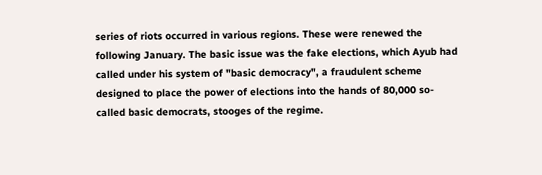series of riots occurred in various regions. These were renewed the following January. The basic issue was the fake elections, which Ayub had called under his system of "basic democracy", a fraudulent scheme designed to place the power of elections into the hands of 80,000 so-called basic democrats, stooges of the regime.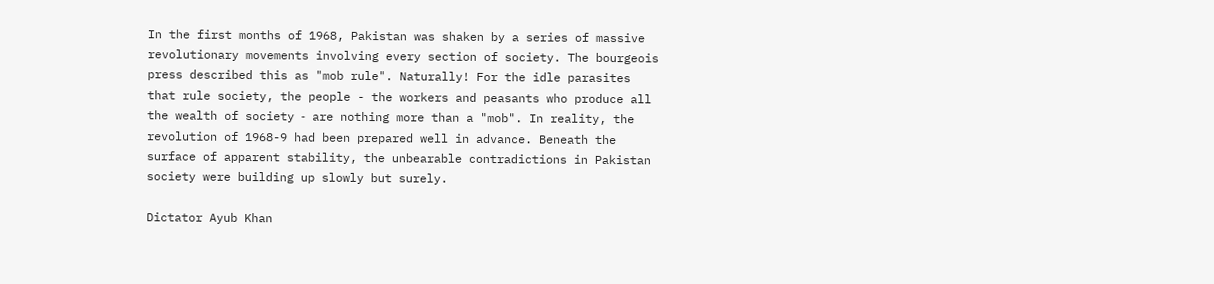In the first months of 1968, Pakistan was shaken by a series of massive revolutionary movements involving every section of society. The bourgeois press described this as "mob rule". Naturally! For the idle parasites that rule society, the people - the workers and peasants who produce all the wealth of society ‑ are nothing more than a "mob". In reality, the revolution of 1968-9 had been prepared well in advance. Beneath the surface of apparent stability, the unbearable contradictions in Pakistan society were building up slowly but surely.

Dictator Ayub Khan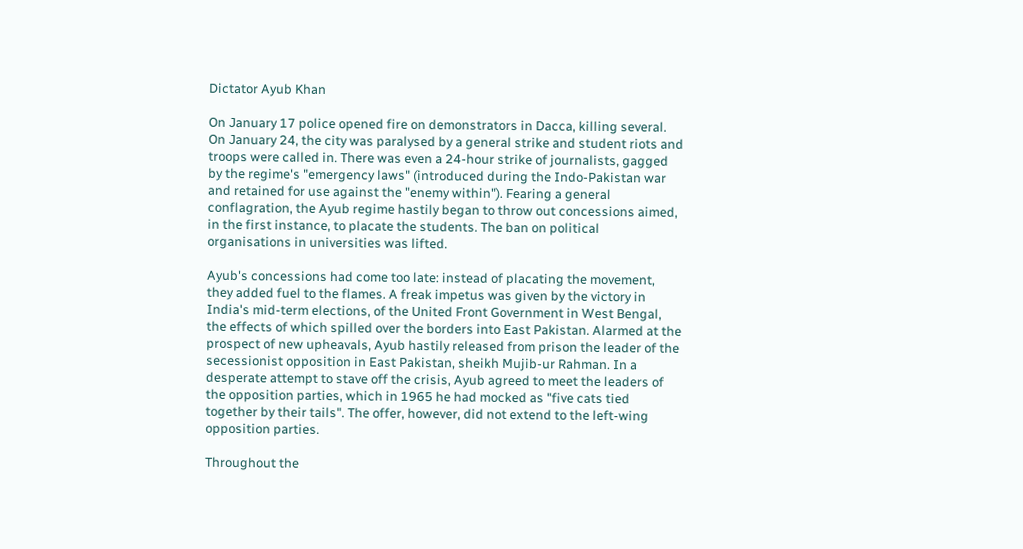Dictator Ayub Khan

On January 17 police opened fire on demonstrators in Dacca, killing several. On January 24, the city was paralysed by a general strike and student riots and troops were called in. There was even a 24-hour strike of journalists, gagged by the regime's "emergency laws" (introduced during the Indo-Pakistan war and retained for use against the "enemy within"). Fearing a general conflagration, the Ayub regime hastily began to throw out concessions aimed, in the first instance, to placate the students. The ban on political organisations in universities was lifted.

Ayub's concessions had come too late: instead of placating the movement, they added fuel to the flames. A freak impetus was given by the victory in India's mid-term elections, of the United Front Government in West Bengal, the effects of which spilled over the borders into East Pakistan. Alarmed at the prospect of new upheavals, Ayub hastily released from prison the leader of the secessionist opposition in East Pakistan, sheikh Mujib-ur Rahman. In a desperate attempt to stave off the crisis, Ayub agreed to meet the leaders of the opposition parties, which in 1965 he had mocked as "five cats tied together by their tails". The offer, however, did not extend to the left-wing opposition parties.

Throughout the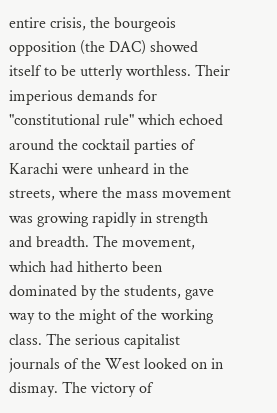entire crisis, the bourgeois opposition (the DAC) showed itself to be utterly worthless. Their imperious demands for "constitutional rule" which echoed around the cocktail parties of Karachi were unheard in the streets, where the mass movement was growing rapidly in strength and breadth. The movement, which had hitherto been dominated by the students, gave way to the might of the working class. The serious capitalist journals of the West looked on in dismay. The victory of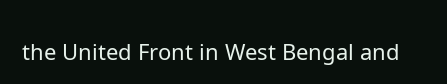the United Front in West Bengal and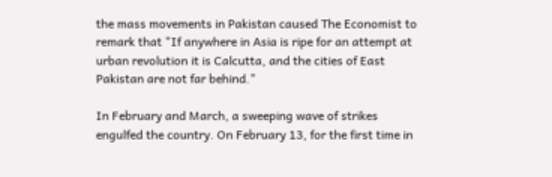the mass movements in Pakistan caused The Economist to remark that "If anywhere in Asia is ripe for an attempt at urban revolution it is Calcutta, and the cities of East Pakistan are not far behind."

In February and March, a sweeping wave of strikes engulfed the country. On February 13, for the first time in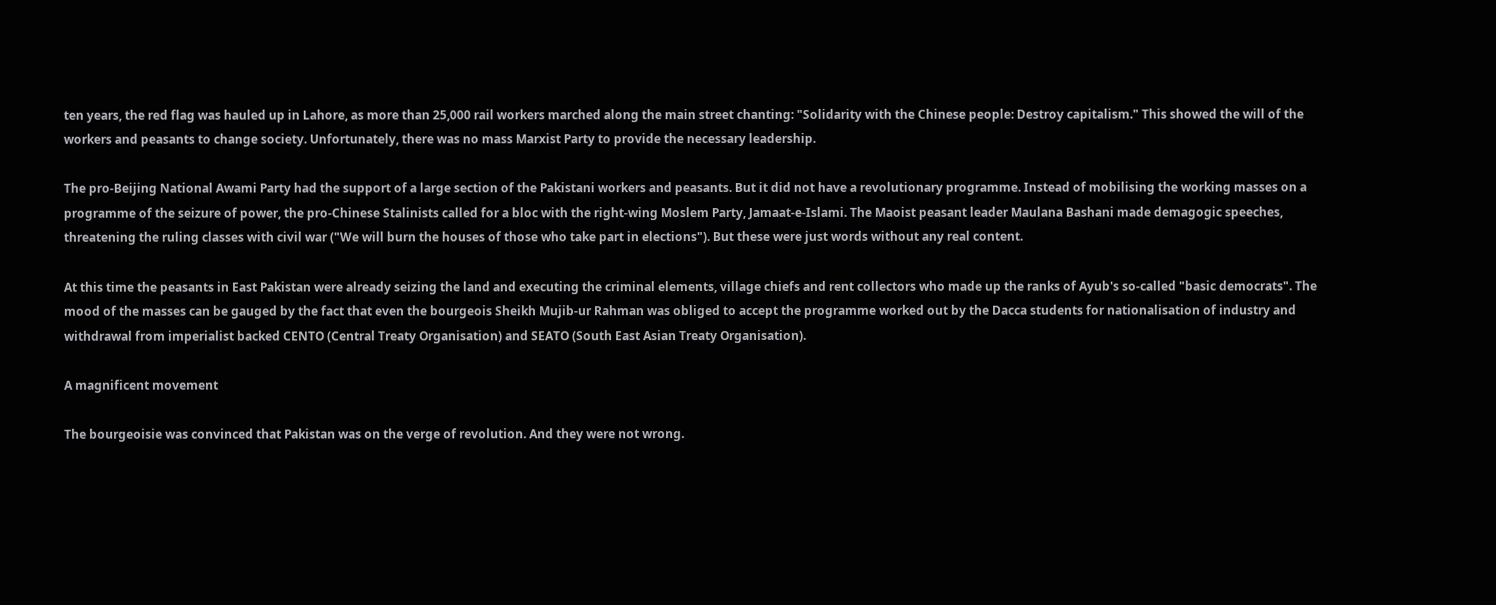ten years, the red flag was hauled up in Lahore, as more than 25,000 rail workers marched along the main street chanting: "Solidarity with the Chinese people: Destroy capitalism." This showed the will of the workers and peasants to change society. Unfortunately, there was no mass Marxist Party to provide the necessary leadership.

The pro-Beijing National Awami Party had the support of a large section of the Pakistani workers and peasants. But it did not have a revolutionary programme. Instead of mobilising the working masses on a programme of the seizure of power, the pro-Chinese Stalinists called for a bloc with the right-wing Moslem Party, Jamaat-e-Islami. The Maoist peasant leader Maulana Bashani made demagogic speeches, threatening the ruling classes with civil war ("We will burn the houses of those who take part in elections"). But these were just words without any real content.

At this time the peasants in East Pakistan were already seizing the land and executing the criminal elements, village chiefs and rent collectors who made up the ranks of Ayub's so-called "basic democrats". The mood of the masses can be gauged by the fact that even the bourgeois Sheikh Mujib-ur Rahman was obliged to accept the programme worked out by the Dacca students for nationalisation of industry and withdrawal from imperialist backed CENTO (Central Treaty Organisation) and SEATO (South East Asian Treaty Organisation).

A magnificent movement

The bourgeoisie was convinced that Pakistan was on the verge of revolution. And they were not wrong.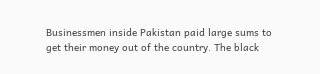Businessmen inside Pakistan paid large sums to get their money out of the country. The black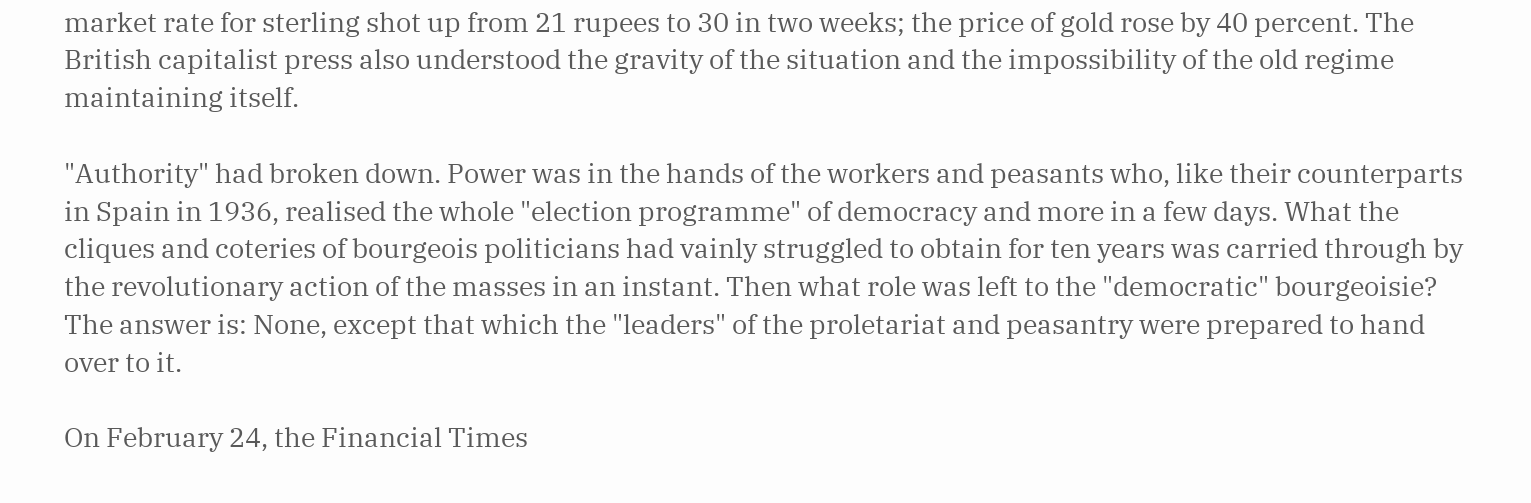market rate for sterling shot up from 21 rupees to 30 in two weeks; the price of gold rose by 40 percent. The British capitalist press also understood the gravity of the situation and the impossibility of the old regime maintaining itself.

"Authority" had broken down. Power was in the hands of the workers and peasants who, like their counterparts in Spain in 1936, realised the whole "election programme" of democracy and more in a few days. What the cliques and coteries of bourgeois politicians had vainly struggled to obtain for ten years was carried through by the revolutionary action of the masses in an instant. Then what role was left to the "democratic" bourgeoisie? The answer is: None, except that which the "leaders" of the proletariat and peasantry were prepared to hand over to it.

On February 24, the Financial Times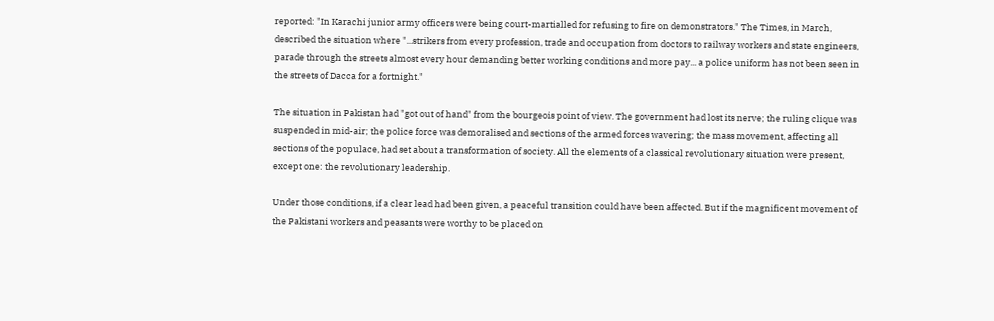reported: "In Karachi junior army officers were being court-martialled for refusing to fire on demonstrators." The Times, in March, described the situation where "...strikers from every profession, trade and occupation from doctors to railway workers and state engineers, parade through the streets almost every hour demanding better working conditions and more pay... a police uniform has not been seen in the streets of Dacca for a fortnight."

The situation in Pakistan had "got out of hand" from the bourgeois point of view. The government had lost its nerve; the ruling clique was suspended in mid-air; the police force was demoralised and sections of the armed forces wavering; the mass movement, affecting all sections of the populace, had set about a transformation of society. All the elements of a classical revolutionary situation were present, except one: the revolutionary leadership.

Under those conditions, if a clear lead had been given, a peaceful transition could have been affected. But if the magnificent movement of the Pakistani workers and peasants were worthy to be placed on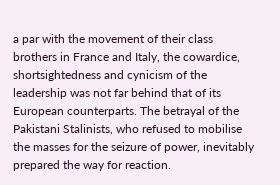a par with the movement of their class brothers in France and Italy, the cowardice, shortsightedness and cynicism of the leadership was not far behind that of its European counterparts. The betrayal of the Pakistani Stalinists, who refused to mobilise the masses for the seizure of power, inevitably prepared the way for reaction.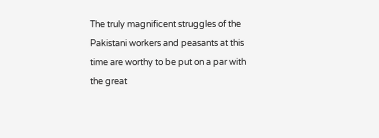The truly magnificent struggles of the Pakistani workers and peasants at this time are worthy to be put on a par with the great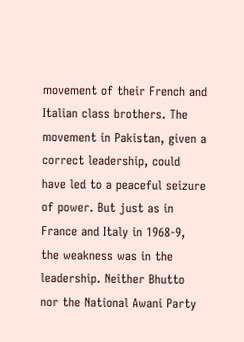movement of their French and Italian class brothers. The movement in Pakistan, given a correct leadership, could have led to a peaceful seizure of power. But just as in France and Italy in 1968-9, the weakness was in the leadership. Neither Bhutto nor the National Awani Party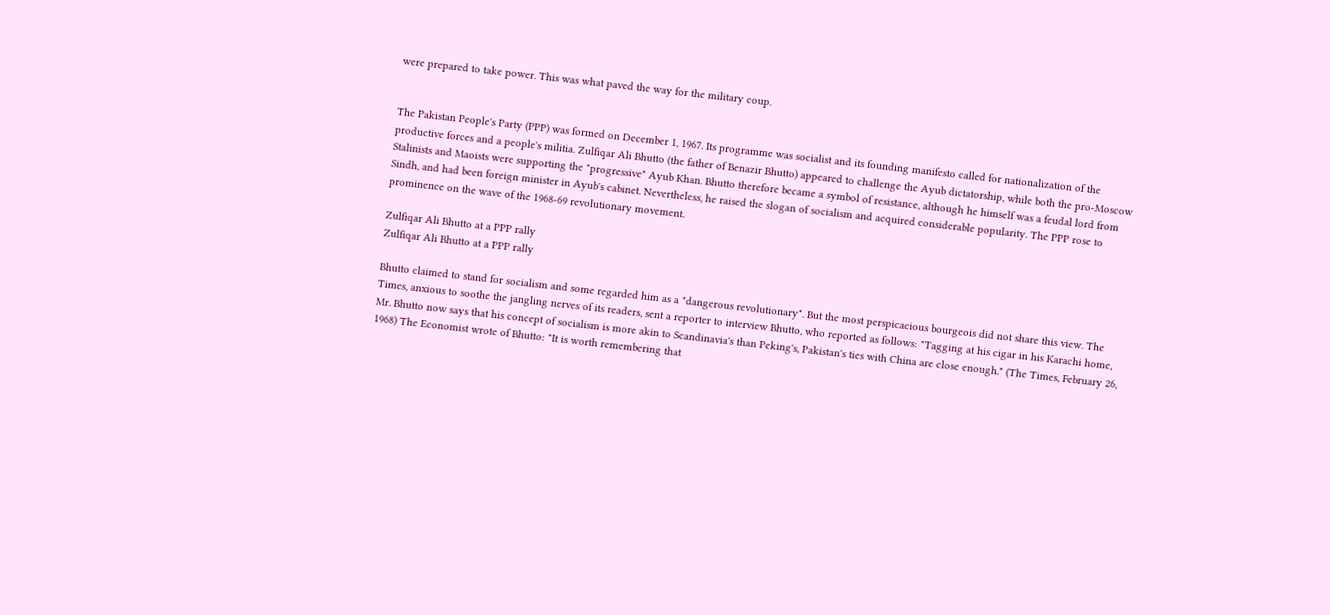were prepared to take power. This was what paved the way for the military coup.


The Pakistan People's Party (PPP) was formed on December 1, 1967. Its programme was socialist and its founding manifesto called for nationalization of the productive forces and a people's militia. Zulfiqar Ali Bhutto (the father of Benazir Bhutto) appeared to challenge the Ayub dictatorship, while both the pro-Moscow Stalinists and Maoists were supporting the "progressive" Ayub Khan. Bhutto therefore became a symbol of resistance, although he himself was a feudal lord from Sindh, and had been foreign minister in Ayub's cabinet. Nevertheless, he raised the slogan of socialism and acquired considerable popularity. The PPP rose to prominence on the wave of the 1968-69 revolutionary movement.

Zulfiqar Ali Bhutto at a PPP rally
Zulfiqar Ali Bhutto at a PPP rally

Bhutto claimed to stand for socialism and some regarded him as a "dangerous revolutionary". But the most perspicacious bourgeois did not share this view. The Times, anxious to soothe the jangling nerves of its readers, sent a reporter to interview Bhutto, who reported as follows: "Tagging at his cigar in his Karachi home, Mr. Bhutto now says that his concept of socialism is more akin to Scandinavia's than Peking's, Pakistan's ties with China are close enough." (The Times, February 26, 1968) The Economist wrote of Bhutto: "It is worth remembering that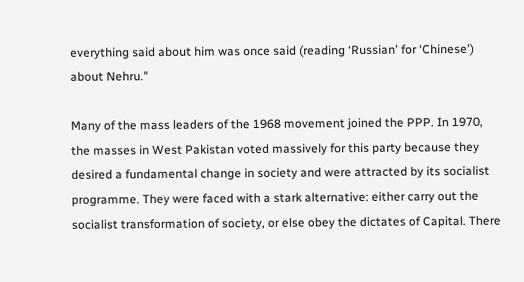everything said about him was once said (reading ‘Russian' for ‘Chinese') about Nehru."

Many of the mass leaders of the 1968 movement joined the PPP. In 1970, the masses in West Pakistan voted massively for this party because they desired a fundamental change in society and were attracted by its socialist programme. They were faced with a stark alternative: either carry out the socialist transformation of society, or else obey the dictates of Capital. There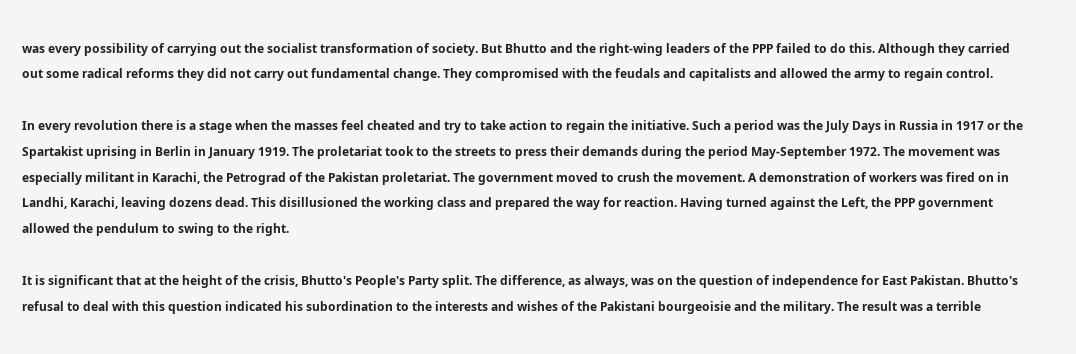was every possibility of carrying out the socialist transformation of society. But Bhutto and the right-wing leaders of the PPP failed to do this. Although they carried out some radical reforms they did not carry out fundamental change. They compromised with the feudals and capitalists and allowed the army to regain control.

In every revolution there is a stage when the masses feel cheated and try to take action to regain the initiative. Such a period was the July Days in Russia in 1917 or the Spartakist uprising in Berlin in January 1919. The proletariat took to the streets to press their demands during the period May-September 1972. The movement was especially militant in Karachi, the Petrograd of the Pakistan proletariat. The government moved to crush the movement. A demonstration of workers was fired on in Landhi, Karachi, leaving dozens dead. This disillusioned the working class and prepared the way for reaction. Having turned against the Left, the PPP government allowed the pendulum to swing to the right.

It is significant that at the height of the crisis, Bhutto's People's Party split. The difference, as always, was on the question of independence for East Pakistan. Bhutto's refusal to deal with this question indicated his subordination to the interests and wishes of the Pakistani bourgeoisie and the military. The result was a terrible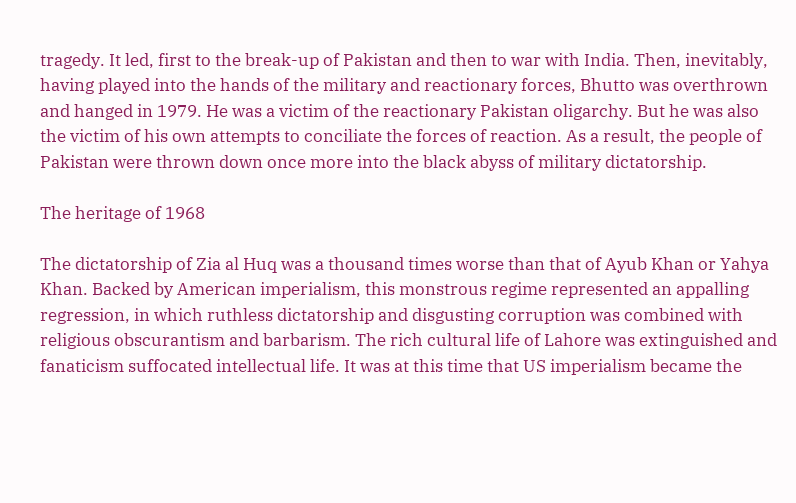tragedy. It led, first to the break-up of Pakistan and then to war with India. Then, inevitably, having played into the hands of the military and reactionary forces, Bhutto was overthrown and hanged in 1979. He was a victim of the reactionary Pakistan oligarchy. But he was also the victim of his own attempts to conciliate the forces of reaction. As a result, the people of Pakistan were thrown down once more into the black abyss of military dictatorship.

The heritage of 1968

The dictatorship of Zia al Huq was a thousand times worse than that of Ayub Khan or Yahya Khan. Backed by American imperialism, this monstrous regime represented an appalling regression, in which ruthless dictatorship and disgusting corruption was combined with religious obscurantism and barbarism. The rich cultural life of Lahore was extinguished and fanaticism suffocated intellectual life. It was at this time that US imperialism became the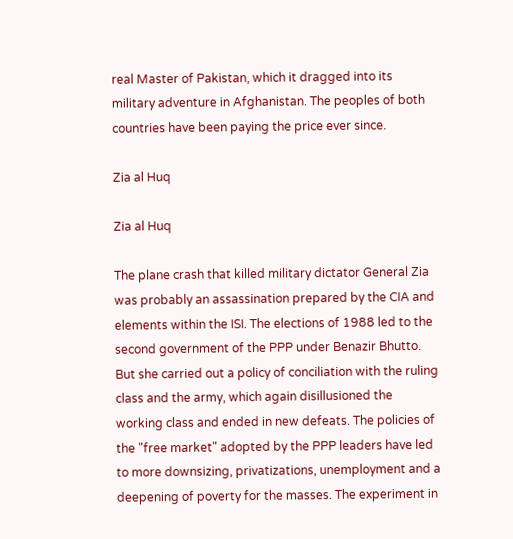real Master of Pakistan, which it dragged into its military adventure in Afghanistan. The peoples of both countries have been paying the price ever since.

Zia al Huq

Zia al Huq

The plane crash that killed military dictator General Zia was probably an assassination prepared by the CIA and elements within the ISI. The elections of 1988 led to the second government of the PPP under Benazir Bhutto. But she carried out a policy of conciliation with the ruling class and the army, which again disillusioned the working class and ended in new defeats. The policies of the "free market" adopted by the PPP leaders have led to more downsizing, privatizations, unemployment and a deepening of poverty for the masses. The experiment in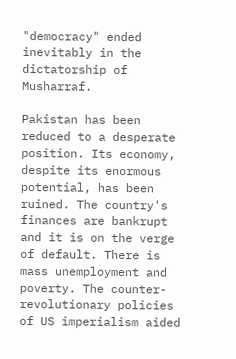"democracy" ended inevitably in the dictatorship of Musharraf.

Pakistan has been reduced to a desperate position. Its economy, despite its enormous potential, has been ruined. The country's finances are bankrupt and it is on the verge of default. There is mass unemployment and poverty. The counter-revolutionary policies of US imperialism aided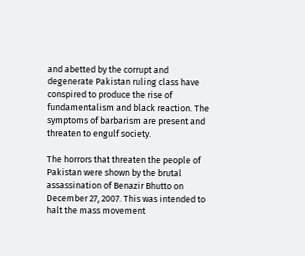and abetted by the corrupt and degenerate Pakistan ruling class have conspired to produce the rise of fundamentalism and black reaction. The symptoms of barbarism are present and threaten to engulf society.

The horrors that threaten the people of Pakistan were shown by the brutal assassination of Benazir Bhutto on December 27, 2007. This was intended to halt the mass movement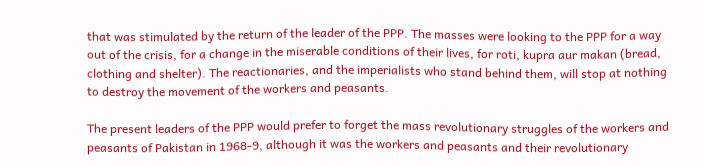that was stimulated by the return of the leader of the PPP. The masses were looking to the PPP for a way out of the crisis, for a change in the miserable conditions of their lives, for roti, kupra aur makan (bread, clothing and shelter). The reactionaries, and the imperialists who stand behind them, will stop at nothing to destroy the movement of the workers and peasants.

The present leaders of the PPP would prefer to forget the mass revolutionary struggles of the workers and peasants of Pakistan in 1968-9, although it was the workers and peasants and their revolutionary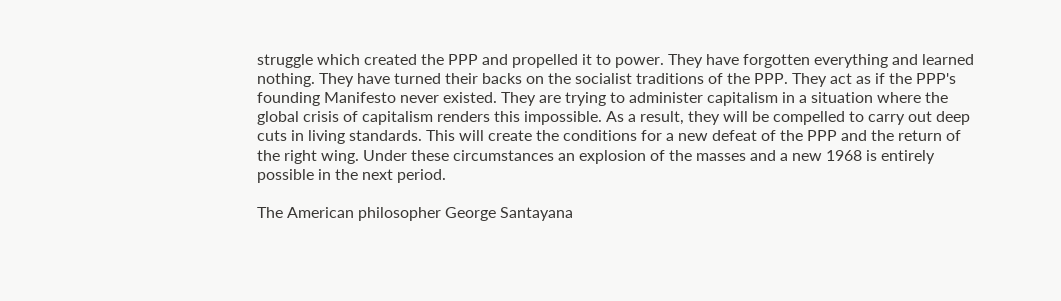struggle which created the PPP and propelled it to power. They have forgotten everything and learned nothing. They have turned their backs on the socialist traditions of the PPP. They act as if the PPP's founding Manifesto never existed. They are trying to administer capitalism in a situation where the global crisis of capitalism renders this impossible. As a result, they will be compelled to carry out deep cuts in living standards. This will create the conditions for a new defeat of the PPP and the return of the right wing. Under these circumstances an explosion of the masses and a new 1968 is entirely possible in the next period.

The American philosopher George Santayana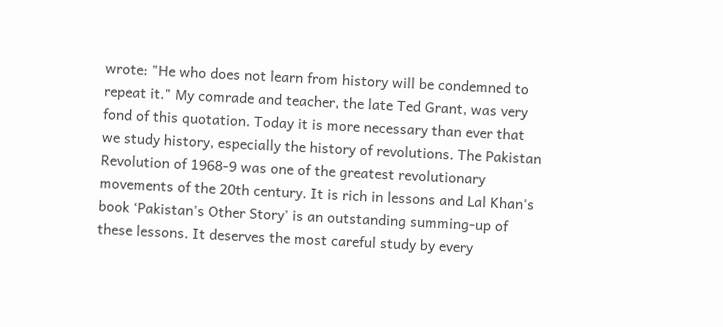wrote: "He who does not learn from history will be condemned to repeat it." My comrade and teacher, the late Ted Grant, was very fond of this quotation. Today it is more necessary than ever that we study history, especially the history of revolutions. The Pakistan Revolution of 1968-9 was one of the greatest revolutionary movements of the 20th century. It is rich in lessons and Lal Khan's book ‘Pakistan's Other Story' is an outstanding summing-up of these lessons. It deserves the most careful study by every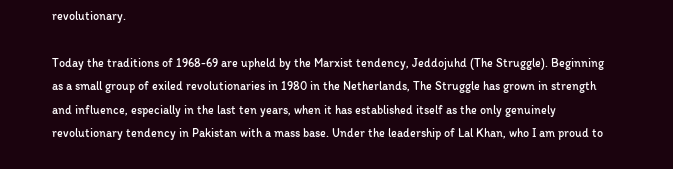revolutionary.

Today the traditions of 1968-69 are upheld by the Marxist tendency, Jeddojuhd (The Struggle). Beginning as a small group of exiled revolutionaries in 1980 in the Netherlands, The Struggle has grown in strength and influence, especially in the last ten years, when it has established itself as the only genuinely revolutionary tendency in Pakistan with a mass base. Under the leadership of Lal Khan, who I am proud to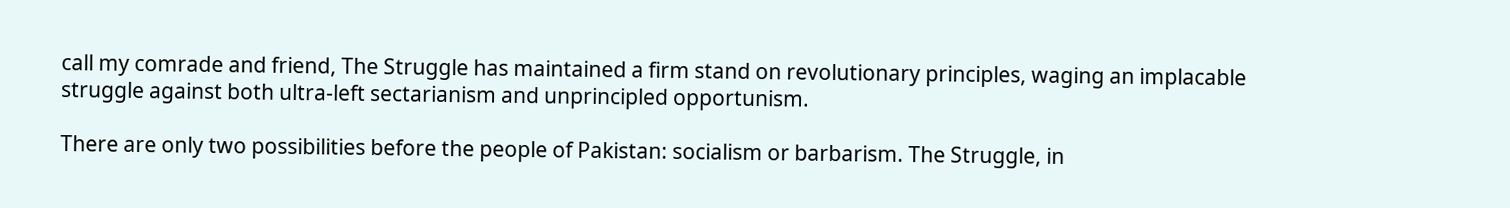call my comrade and friend, The Struggle has maintained a firm stand on revolutionary principles, waging an implacable struggle against both ultra-left sectarianism and unprincipled opportunism.

There are only two possibilities before the people of Pakistan: socialism or barbarism. The Struggle, in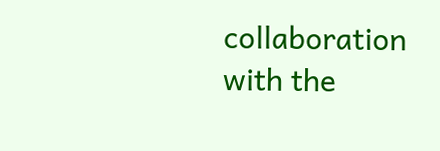collaboration with the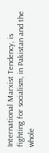International Marxist Tendency, is fighting for socialism, in Pakistan and the whole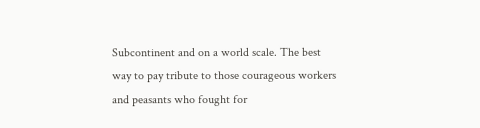Subcontinent and on a world scale. The best way to pay tribute to those courageous workers and peasants who fought for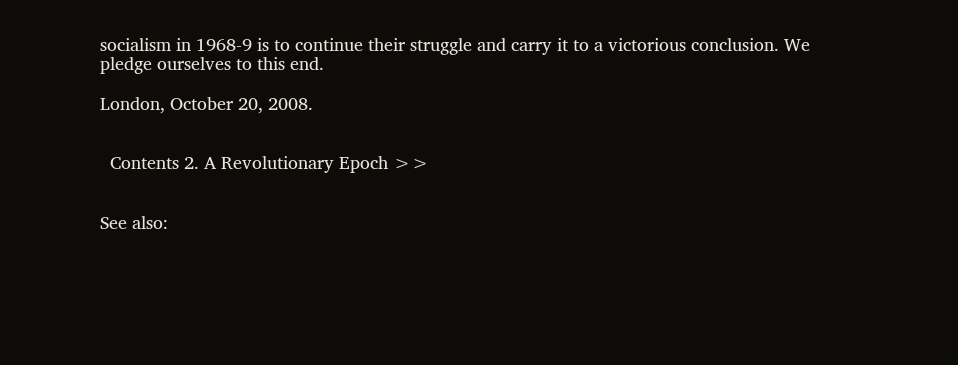socialism in 1968-9 is to continue their struggle and carry it to a victorious conclusion. We pledge ourselves to this end.

London, October 20, 2008.


  Contents 2. A Revolutionary Epoch >>


See also: